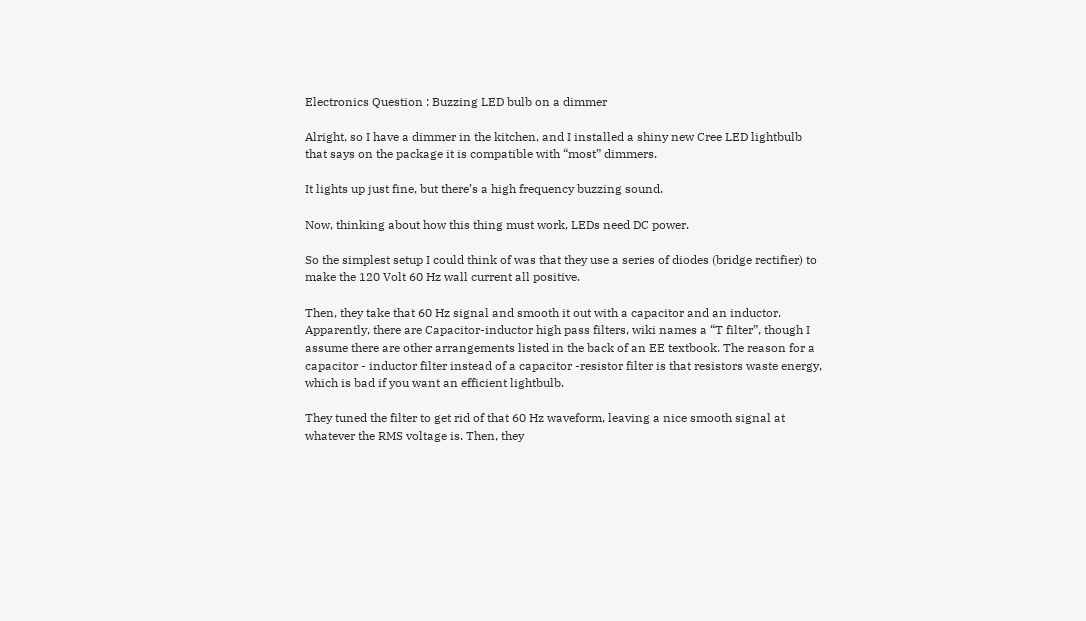Electronics Question : Buzzing LED bulb on a dimmer

Alright, so I have a dimmer in the kitchen, and I installed a shiny new Cree LED lightbulb that says on the package it is compatible with “most” dimmers.

It lights up just fine, but there’s a high frequency buzzing sound.

Now, thinking about how this thing must work, LEDs need DC power.

So the simplest setup I could think of was that they use a series of diodes (bridge rectifier) to make the 120 Volt 60 Hz wall current all positive.

Then, they take that 60 Hz signal and smooth it out with a capacitor and an inductor. Apparently, there are Capacitor-inductor high pass filters, wiki names a “T filter”, though I assume there are other arrangements listed in the back of an EE textbook. The reason for a capacitor - inductor filter instead of a capacitor -resistor filter is that resistors waste energy, which is bad if you want an efficient lightbulb.

They tuned the filter to get rid of that 60 Hz waveform, leaving a nice smooth signal at whatever the RMS voltage is. Then, they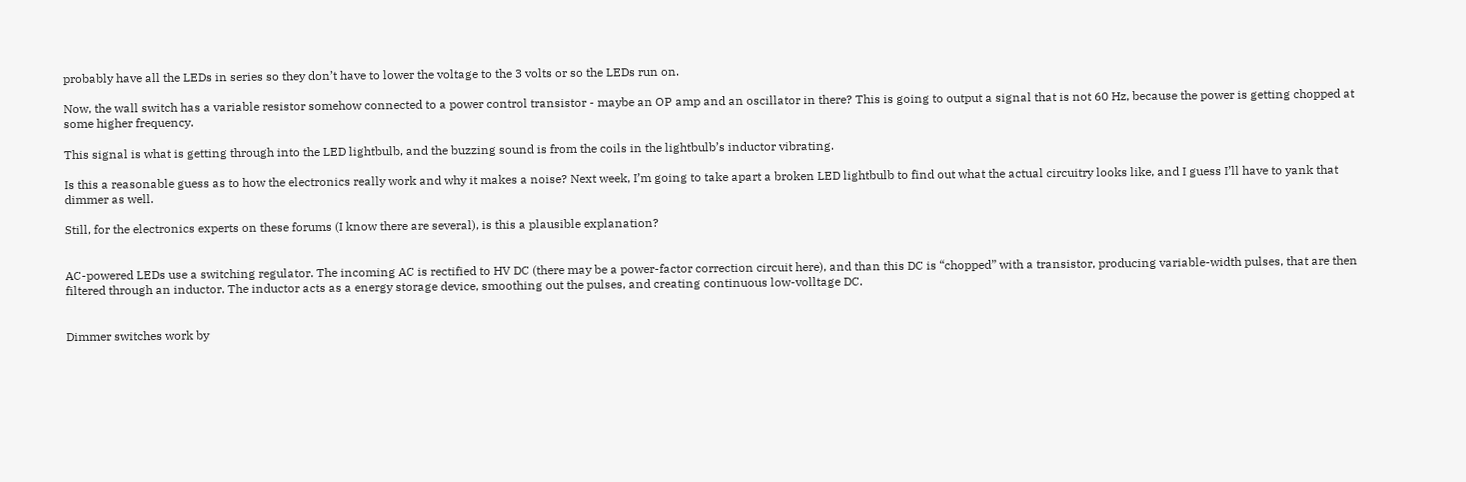probably have all the LEDs in series so they don’t have to lower the voltage to the 3 volts or so the LEDs run on.

Now, the wall switch has a variable resistor somehow connected to a power control transistor - maybe an OP amp and an oscillator in there? This is going to output a signal that is not 60 Hz, because the power is getting chopped at some higher frequency.

This signal is what is getting through into the LED lightbulb, and the buzzing sound is from the coils in the lightbulb’s inductor vibrating.

Is this a reasonable guess as to how the electronics really work and why it makes a noise? Next week, I’m going to take apart a broken LED lightbulb to find out what the actual circuitry looks like, and I guess I’ll have to yank that dimmer as well.

Still, for the electronics experts on these forums (I know there are several), is this a plausible explanation?


AC-powered LEDs use a switching regulator. The incoming AC is rectified to HV DC (there may be a power-factor correction circuit here), and than this DC is “chopped” with a transistor, producing variable-width pulses, that are then filtered through an inductor. The inductor acts as a energy storage device, smoothing out the pulses, and creating continuous low-volltage DC.


Dimmer switches work by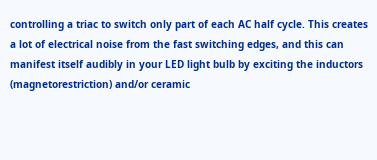controlling a triac to switch only part of each AC half cycle. This creates a lot of electrical noise from the fast switching edges, and this can manifest itself audibly in your LED light bulb by exciting the inductors (magnetorestriction) and/or ceramic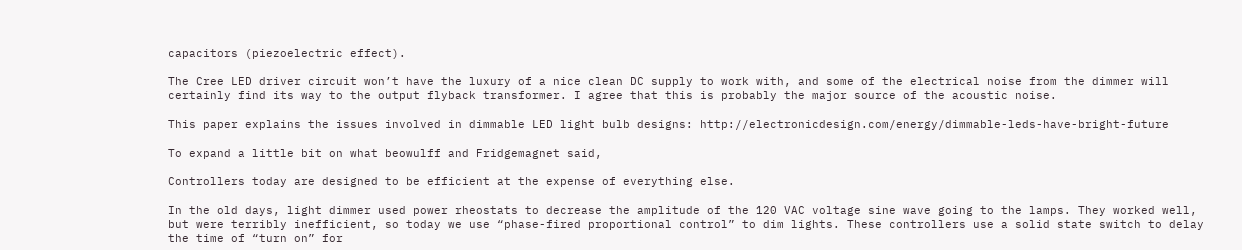capacitors (piezoelectric effect).

The Cree LED driver circuit won’t have the luxury of a nice clean DC supply to work with, and some of the electrical noise from the dimmer will certainly find its way to the output flyback transformer. I agree that this is probably the major source of the acoustic noise.

This paper explains the issues involved in dimmable LED light bulb designs: http://electronicdesign.com/energy/dimmable-leds-have-bright-future

To expand a little bit on what beowulff and Fridgemagnet said,

Controllers today are designed to be efficient at the expense of everything else.

In the old days, light dimmer used power rheostats to decrease the amplitude of the 120 VAC voltage sine wave going to the lamps. They worked well, but were terribly inefficient, so today we use “phase-fired proportional control” to dim lights. These controllers use a solid state switch to delay the time of “turn on” for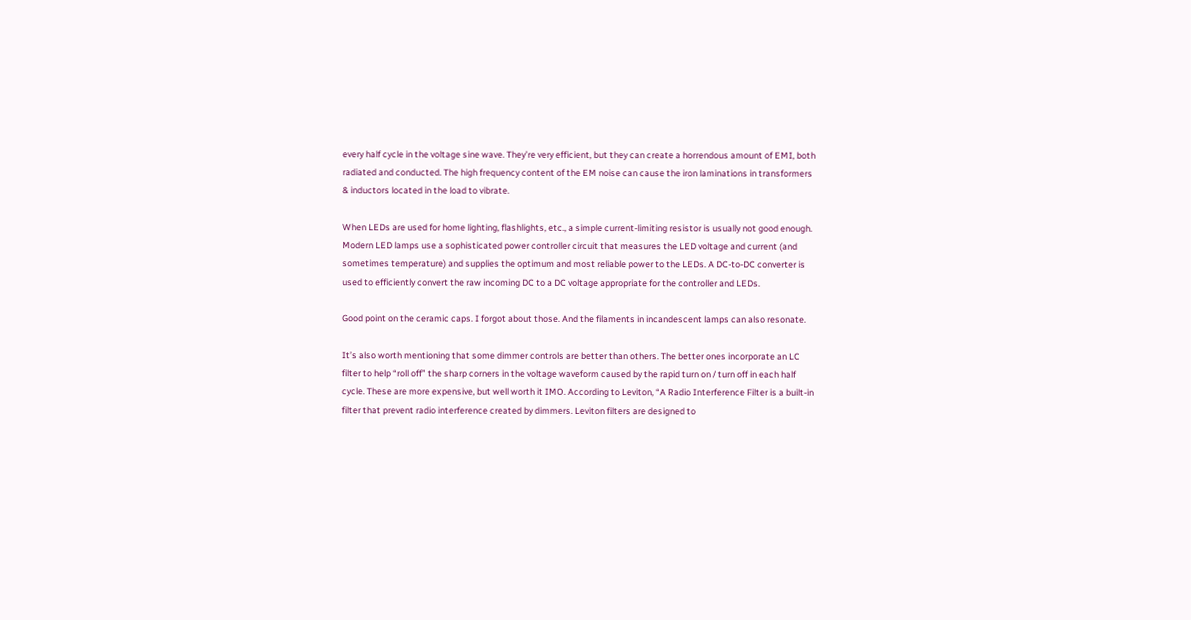every half cycle in the voltage sine wave. They’re very efficient, but they can create a horrendous amount of EMI, both radiated and conducted. The high frequency content of the EM noise can cause the iron laminations in transformers & inductors located in the load to vibrate.

When LEDs are used for home lighting, flashlights, etc., a simple current-limiting resistor is usually not good enough. Modern LED lamps use a sophisticated power controller circuit that measures the LED voltage and current (and sometimes temperature) and supplies the optimum and most reliable power to the LEDs. A DC-to-DC converter is used to efficiently convert the raw incoming DC to a DC voltage appropriate for the controller and LEDs.

Good point on the ceramic caps. I forgot about those. And the filaments in incandescent lamps can also resonate.

It’s also worth mentioning that some dimmer controls are better than others. The better ones incorporate an LC filter to help “roll off” the sharp corners in the voltage waveform caused by the rapid turn on / turn off in each half cycle. These are more expensive, but well worth it IMO. According to Leviton, “A Radio Interference Filter is a built-in filter that prevent radio interference created by dimmers. Leviton filters are designed to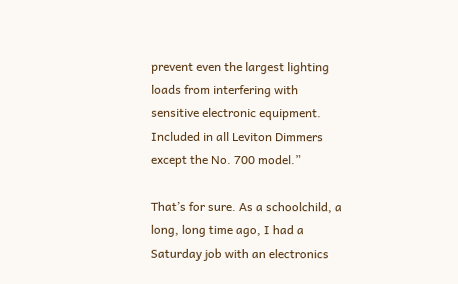prevent even the largest lighting loads from interfering with sensitive electronic equipment. Included in all Leviton Dimmers except the No. 700 model.”

That’s for sure. As a schoolchild, a long, long time ago, I had a Saturday job with an electronics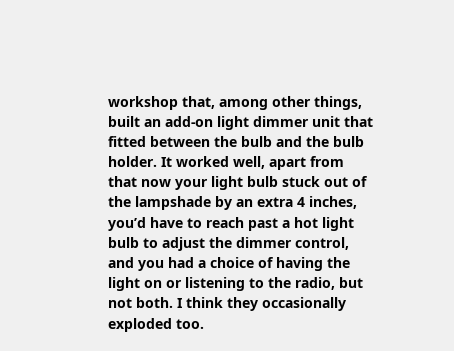workshop that, among other things, built an add-on light dimmer unit that fitted between the bulb and the bulb holder. It worked well, apart from that now your light bulb stuck out of the lampshade by an extra 4 inches, you’d have to reach past a hot light bulb to adjust the dimmer control, and you had a choice of having the light on or listening to the radio, but not both. I think they occasionally exploded too.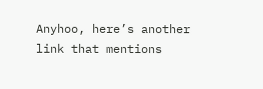Anyhoo, here’s another link that mentions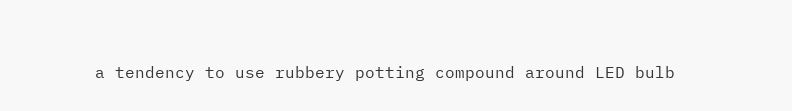a tendency to use rubbery potting compound around LED bulb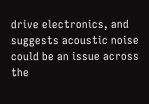drive electronics, and suggests acoustic noise could be an issue across the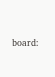board: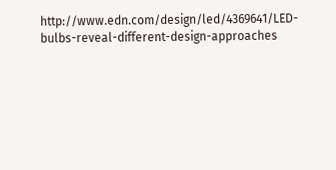http://www.edn.com/design/led/4369641/LED-bulbs-reveal-different-design-approaches